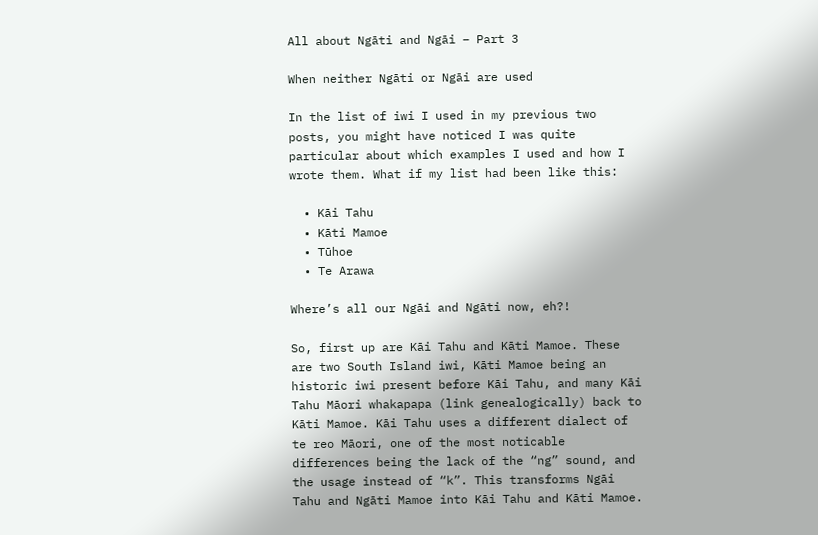All about Ngāti and Ngāi – Part 3

When neither Ngāti or Ngāi are used

In the list of iwi I used in my previous two posts, you might have noticed I was quite particular about which examples I used and how I wrote them. What if my list had been like this:

  • Kāi Tahu
  • Kāti Mamoe
  • Tūhoe
  • Te Arawa

Where’s all our Ngāi and Ngāti now, eh?!

So, first up are Kāi Tahu and Kāti Mamoe. These are two South Island iwi, Kāti Mamoe being an historic iwi present before Kāi Tahu, and many Kāi Tahu Māori whakapapa (link genealogically) back to Kāti Mamoe. Kāi Tahu uses a different dialect of te reo Māori, one of the most noticable differences being the lack of the “ng” sound, and the usage instead of “k”. This transforms Ngāi Tahu and Ngāti Mamoe into Kāi Tahu and Kāti Mamoe.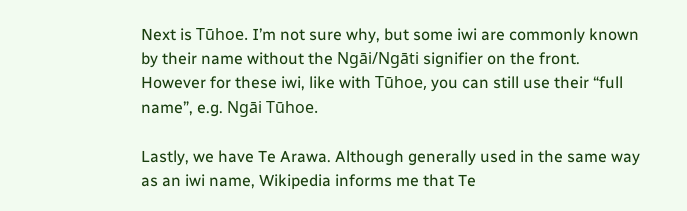Next is Tūhoe. I’m not sure why, but some iwi are commonly known by their name without the Ngāi/Ngāti signifier on the front. However for these iwi, like with Tūhoe, you can still use their “full name”, e.g. Ngāi Tūhoe.

Lastly, we have Te Arawa. Although generally used in the same way as an iwi name, Wikipedia informs me that Te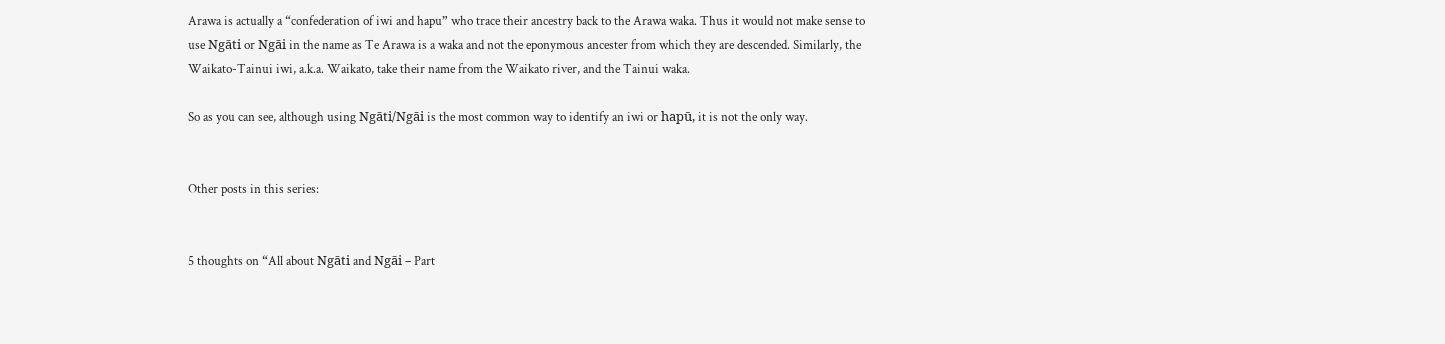Arawa is actually a “confederation of iwi and hapu” who trace their ancestry back to the Arawa waka. Thus it would not make sense to use Ngāti or Ngāi in the name as Te Arawa is a waka and not the eponymous ancester from which they are descended. Similarly, the Waikato-Tainui iwi, a.k.a. Waikato, take their name from the Waikato river, and the Tainui waka.

So as you can see, although using Ngāti/Ngāi is the most common way to identify an iwi or hapū, it is not the only way.


Other posts in this series:


5 thoughts on “All about Ngāti and Ngāi – Part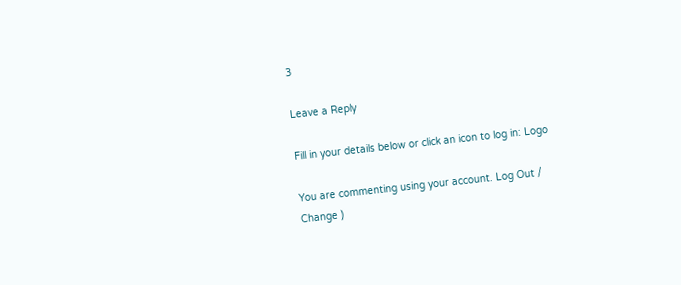3

Leave a Reply

Fill in your details below or click an icon to log in: Logo

You are commenting using your account. Log Out /  Change )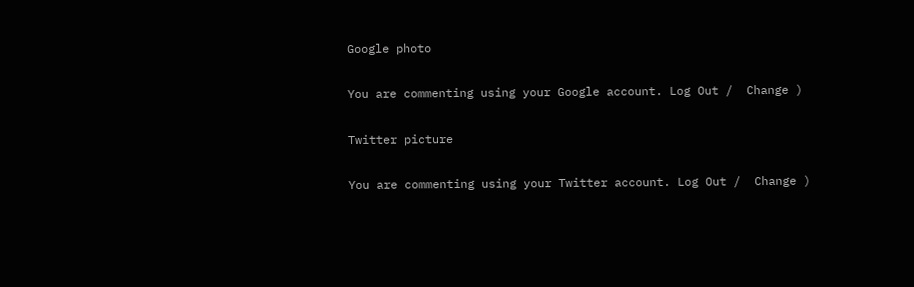Google photo

You are commenting using your Google account. Log Out /  Change )

Twitter picture

You are commenting using your Twitter account. Log Out /  Change )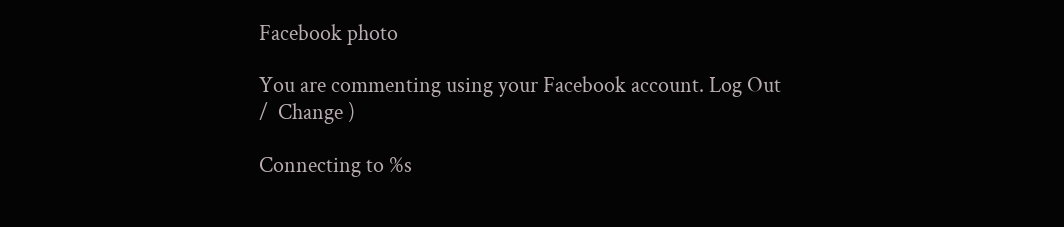Facebook photo

You are commenting using your Facebook account. Log Out /  Change )

Connecting to %s